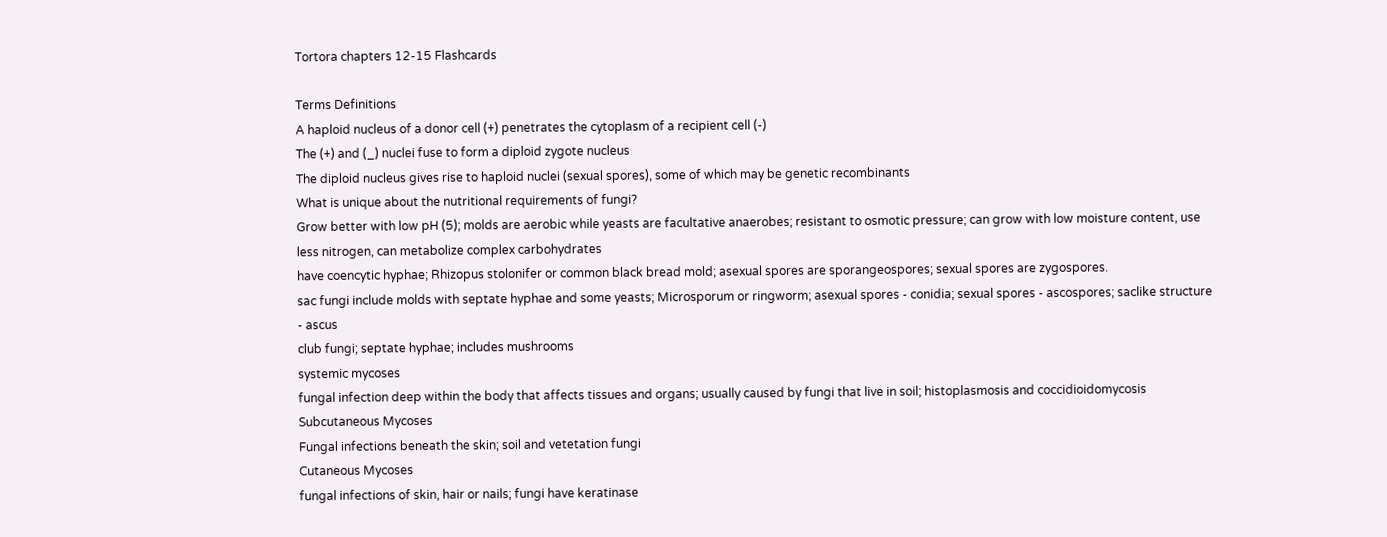Tortora chapters 12-15 Flashcards

Terms Definitions
A haploid nucleus of a donor cell (+) penetrates the cytoplasm of a recipient cell (-)
The (+) and (_) nuclei fuse to form a diploid zygote nucleus
The diploid nucleus gives rise to haploid nuclei (sexual spores), some of which may be genetic recombinants
What is unique about the nutritional requirements of fungi?
Grow better with low pH (5); molds are aerobic while yeasts are facultative anaerobes; resistant to osmotic pressure; can grow with low moisture content, use less nitrogen, can metabolize complex carbohydrates
have coencytic hyphae; Rhizopus stolonifer or common black bread mold; asexual spores are sporangeospores; sexual spores are zygospores.
sac fungi include molds with septate hyphae and some yeasts; Microsporum or ringworm; asexual spores - conidia; sexual spores - ascospores; saclike structure - ascus
club fungi; septate hyphae; includes mushrooms
systemic mycoses
fungal infection deep within the body that affects tissues and organs; usually caused by fungi that live in soil; histoplasmosis and coccidioidomycosis
Subcutaneous Mycoses
Fungal infections beneath the skin; soil and vetetation fungi
Cutaneous Mycoses
fungal infections of skin, hair or nails; fungi have keratinase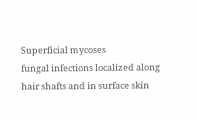Superficial mycoses
fungal infections localized along hair shafts and in surface skin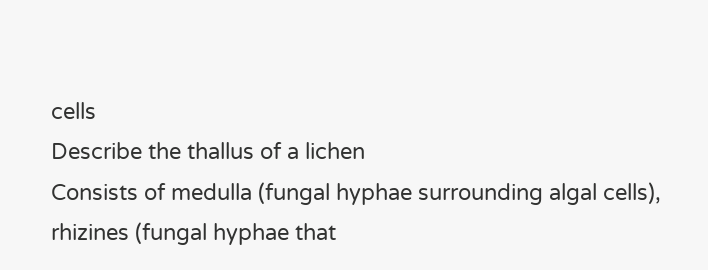cells
Describe the thallus of a lichen
Consists of medulla (fungal hyphae surrounding algal cells), rhizines (fungal hyphae that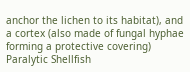anchor the lichen to its habitat), and a cortex (also made of fungal hyphae forming a protective covering)
Paralytic Shellfish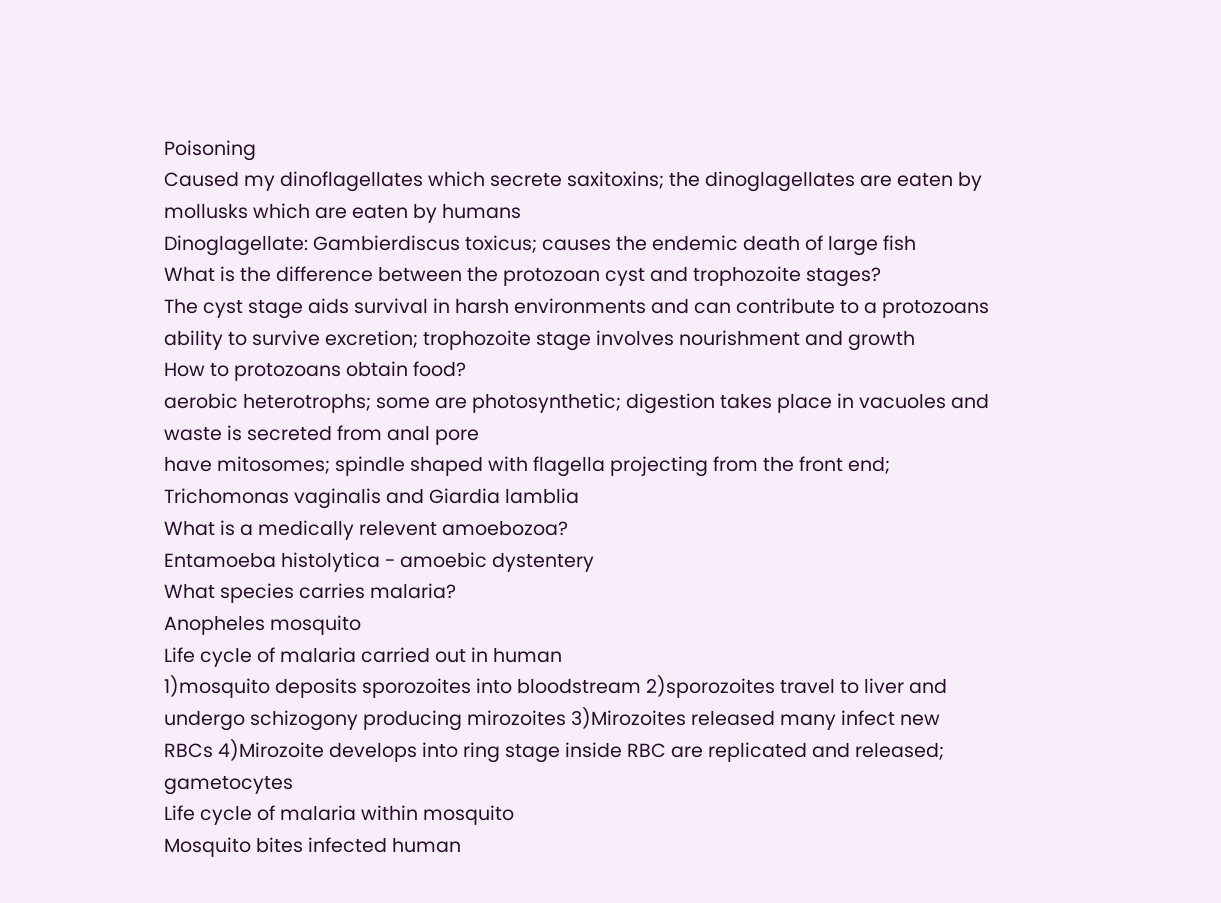Poisoning
Caused my dinoflagellates which secrete saxitoxins; the dinoglagellates are eaten by mollusks which are eaten by humans
Dinoglagellate: Gambierdiscus toxicus; causes the endemic death of large fish
What is the difference between the protozoan cyst and trophozoite stages?
The cyst stage aids survival in harsh environments and can contribute to a protozoans ability to survive excretion; trophozoite stage involves nourishment and growth
How to protozoans obtain food?
aerobic heterotrophs; some are photosynthetic; digestion takes place in vacuoles and waste is secreted from anal pore
have mitosomes; spindle shaped with flagella projecting from the front end; Trichomonas vaginalis and Giardia lamblia
What is a medically relevent amoebozoa?
Entamoeba histolytica - amoebic dystentery
What species carries malaria?
Anopheles mosquito
Life cycle of malaria carried out in human
1)mosquito deposits sporozoites into bloodstream 2)sporozoites travel to liver and undergo schizogony producing mirozoites 3)Mirozoites released many infect new RBCs 4)Mirozoite develops into ring stage inside RBC are replicated and released; gametocytes
Life cycle of malaria within mosquito
Mosquito bites infected human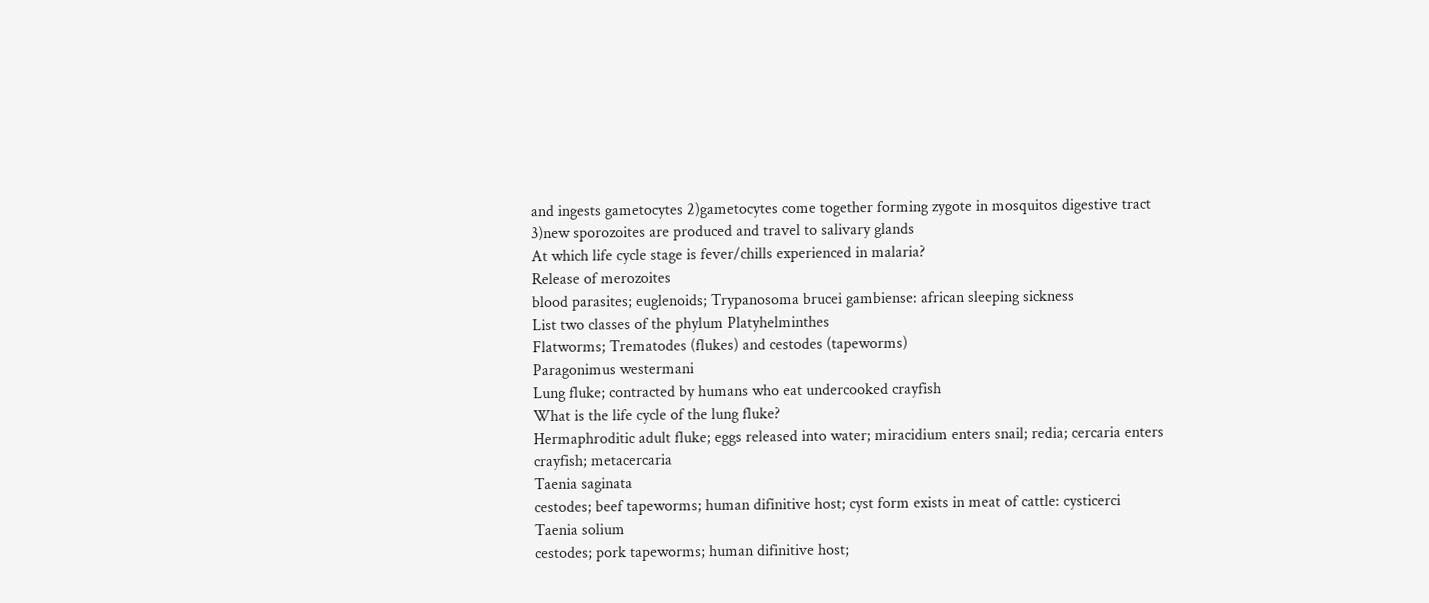and ingests gametocytes 2)gametocytes come together forming zygote in mosquitos digestive tract 3)new sporozoites are produced and travel to salivary glands
At which life cycle stage is fever/chills experienced in malaria?
Release of merozoites
blood parasites; euglenoids; Trypanosoma brucei gambiense: african sleeping sickness
List two classes of the phylum Platyhelminthes
Flatworms; Trematodes (flukes) and cestodes (tapeworms)
Paragonimus westermani
Lung fluke; contracted by humans who eat undercooked crayfish
What is the life cycle of the lung fluke?
Hermaphroditic adult fluke; eggs released into water; miracidium enters snail; redia; cercaria enters crayfish; metacercaria
Taenia saginata
cestodes; beef tapeworms; human difinitive host; cyst form exists in meat of cattle: cysticerci
Taenia solium
cestodes; pork tapeworms; human difinitive host;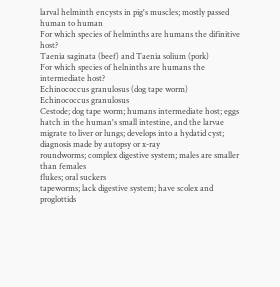larval helminth encysts in pig's muscles; mostly passed human to human
For which species of helminths are humans the difinitive host?
Taenia saginata (beef) and Taenia solium (pork)
For which species of helninths are humans the intermediate host?
Echinococcus granulosus (dog tape worm)
Echinococcus granulosus
Cestode; dog tape worm; humans intermediate host; eggs hatch in the human's small intestine, and the larvae migrate to liver or lungs; develops into a hydatid cyst; diagnosis made by autopsy or x-ray
roundworms; complex digestive system; males are smaller than females
flukes; oral suckers
tapeworms; lack digestive system; have scolex and proglottids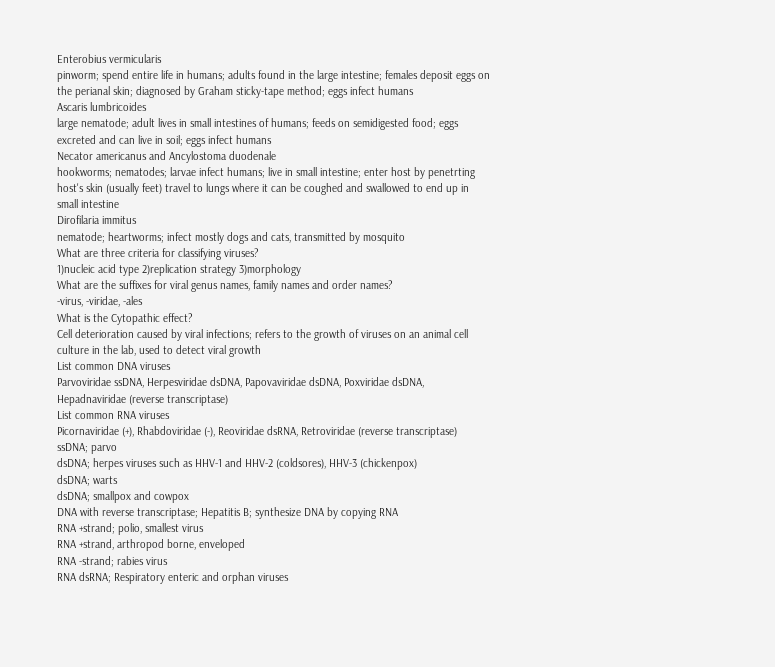Enterobius vermicularis
pinworm; spend entire life in humans; adults found in the large intestine; females deposit eggs on the perianal skin; diagnosed by Graham sticky-tape method; eggs infect humans
Ascaris lumbricoides
large nematode; adult lives in small intestines of humans; feeds on semidigested food; eggs excreted and can live in soil; eggs infect humans
Necator americanus and Ancylostoma duodenale
hookworms; nematodes; larvae infect humans; live in small intestine; enter host by penetrting host's skin (usually feet) travel to lungs where it can be coughed and swallowed to end up in small intestine
Dirofilaria immitus
nematode; heartworms; infect mostly dogs and cats, transmitted by mosquito
What are three criteria for classifying viruses?
1)nucleic acid type 2)replication strategy 3)morphology
What are the suffixes for viral genus names, family names and order names?
-virus, -viridae, -ales
What is the Cytopathic effect?
Cell deterioration caused by viral infections; refers to the growth of viruses on an animal cell culture in the lab, used to detect viral growth
List common DNA viruses
Parvoviridae ssDNA, Herpesviridae dsDNA, Papovaviridae dsDNA, Poxviridae dsDNA, Hepadnaviridae (reverse transcriptase)
List common RNA viruses
Picornaviridae (+), Rhabdoviridae (-), Reoviridae dsRNA, Retroviridae (reverse transcriptase)
ssDNA; parvo
dsDNA; herpes viruses such as HHV-1 and HHV-2 (coldsores), HHV-3 (chickenpox)
dsDNA; warts
dsDNA; smallpox and cowpox
DNA with reverse transcriptase; Hepatitis B; synthesize DNA by copying RNA
RNA +strand; polio, smallest virus
RNA +strand, arthropod borne, enveloped
RNA -strand; rabies virus
RNA dsRNA; Respiratory enteric and orphan viruses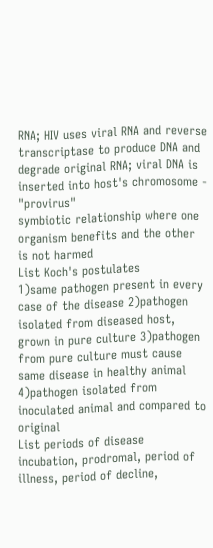RNA; HIV uses viral RNA and reverse transcriptase to produce DNA and degrade original RNA; viral DNA is inserted into host's chromosome - "provirus"
symbiotic relationship where one organism benefits and the other is not harmed
List Koch's postulates
1)same pathogen present in every case of the disease 2)pathogen isolated from diseased host, grown in pure culture 3)pathogen from pure culture must cause same disease in healthy animal 4)pathogen isolated from inoculated animal and compared to original
List periods of disease
incubation, prodromal, period of illness, period of decline,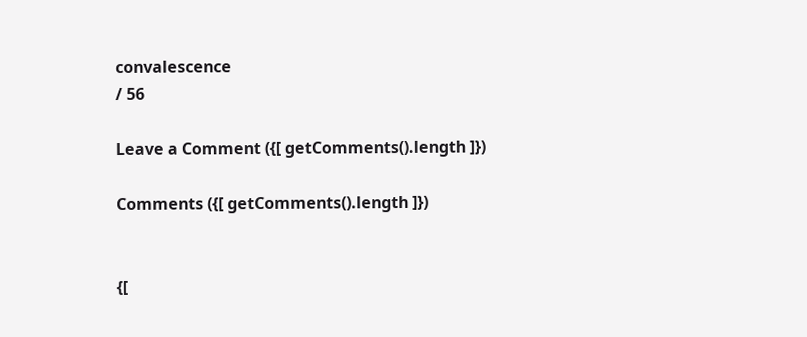convalescence
/ 56

Leave a Comment ({[ getComments().length ]})

Comments ({[ getComments().length ]})


{[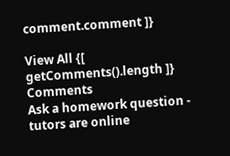comment.comment ]}

View All {[ getComments().length ]} Comments
Ask a homework question - tutors are online